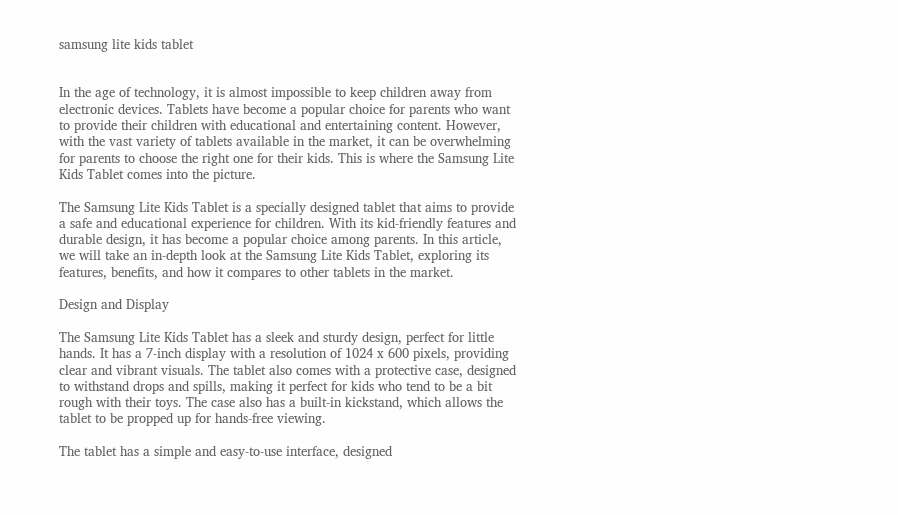samsung lite kids tablet


In the age of technology, it is almost impossible to keep children away from electronic devices. Tablets have become a popular choice for parents who want to provide their children with educational and entertaining content. However, with the vast variety of tablets available in the market, it can be overwhelming for parents to choose the right one for their kids. This is where the Samsung Lite Kids Tablet comes into the picture.

The Samsung Lite Kids Tablet is a specially designed tablet that aims to provide a safe and educational experience for children. With its kid-friendly features and durable design, it has become a popular choice among parents. In this article, we will take an in-depth look at the Samsung Lite Kids Tablet, exploring its features, benefits, and how it compares to other tablets in the market.

Design and Display

The Samsung Lite Kids Tablet has a sleek and sturdy design, perfect for little hands. It has a 7-inch display with a resolution of 1024 x 600 pixels, providing clear and vibrant visuals. The tablet also comes with a protective case, designed to withstand drops and spills, making it perfect for kids who tend to be a bit rough with their toys. The case also has a built-in kickstand, which allows the tablet to be propped up for hands-free viewing.

The tablet has a simple and easy-to-use interface, designed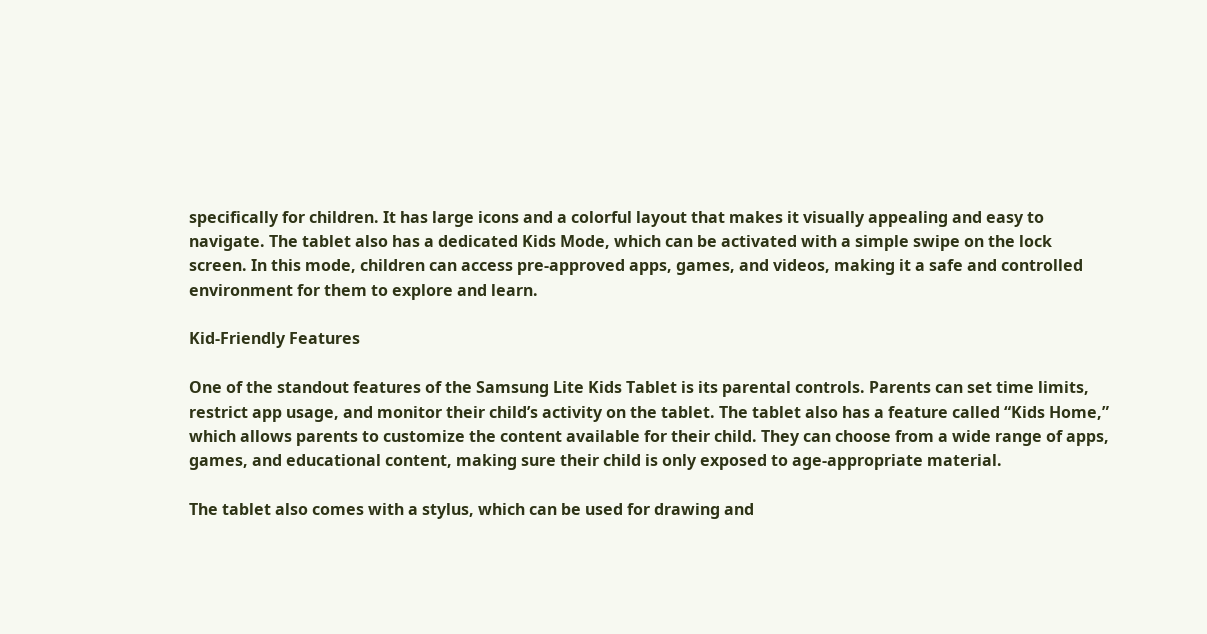specifically for children. It has large icons and a colorful layout that makes it visually appealing and easy to navigate. The tablet also has a dedicated Kids Mode, which can be activated with a simple swipe on the lock screen. In this mode, children can access pre-approved apps, games, and videos, making it a safe and controlled environment for them to explore and learn.

Kid-Friendly Features

One of the standout features of the Samsung Lite Kids Tablet is its parental controls. Parents can set time limits, restrict app usage, and monitor their child’s activity on the tablet. The tablet also has a feature called “Kids Home,” which allows parents to customize the content available for their child. They can choose from a wide range of apps, games, and educational content, making sure their child is only exposed to age-appropriate material.

The tablet also comes with a stylus, which can be used for drawing and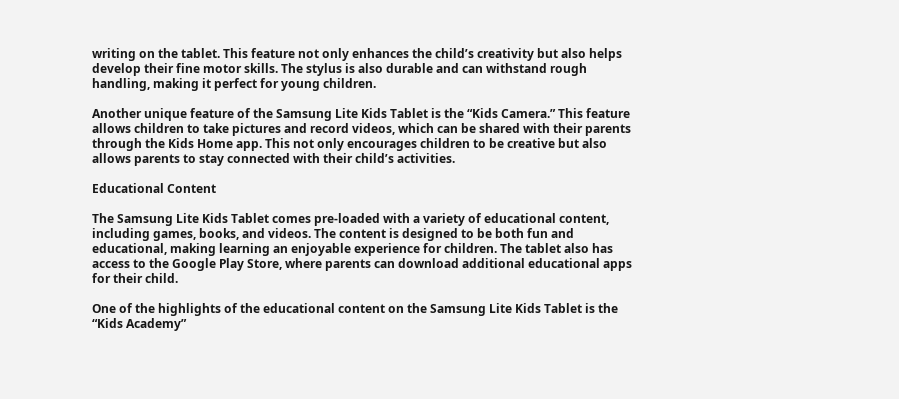writing on the tablet. This feature not only enhances the child’s creativity but also helps develop their fine motor skills. The stylus is also durable and can withstand rough handling, making it perfect for young children.

Another unique feature of the Samsung Lite Kids Tablet is the “Kids Camera.” This feature allows children to take pictures and record videos, which can be shared with their parents through the Kids Home app. This not only encourages children to be creative but also allows parents to stay connected with their child’s activities.

Educational Content

The Samsung Lite Kids Tablet comes pre-loaded with a variety of educational content, including games, books, and videos. The content is designed to be both fun and educational, making learning an enjoyable experience for children. The tablet also has access to the Google Play Store, where parents can download additional educational apps for their child.

One of the highlights of the educational content on the Samsung Lite Kids Tablet is the “Kids Academy”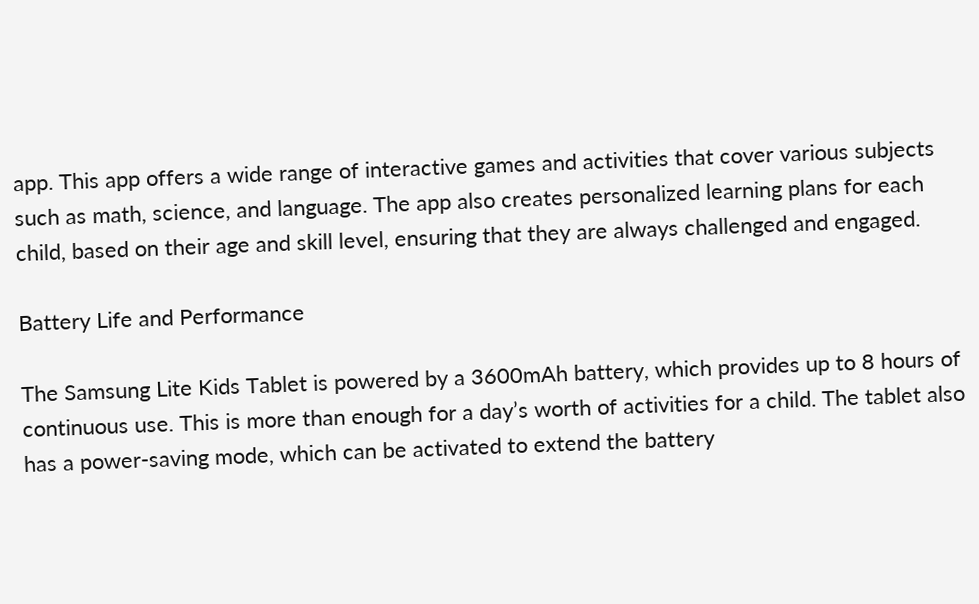app. This app offers a wide range of interactive games and activities that cover various subjects such as math, science, and language. The app also creates personalized learning plans for each child, based on their age and skill level, ensuring that they are always challenged and engaged.

Battery Life and Performance

The Samsung Lite Kids Tablet is powered by a 3600mAh battery, which provides up to 8 hours of continuous use. This is more than enough for a day’s worth of activities for a child. The tablet also has a power-saving mode, which can be activated to extend the battery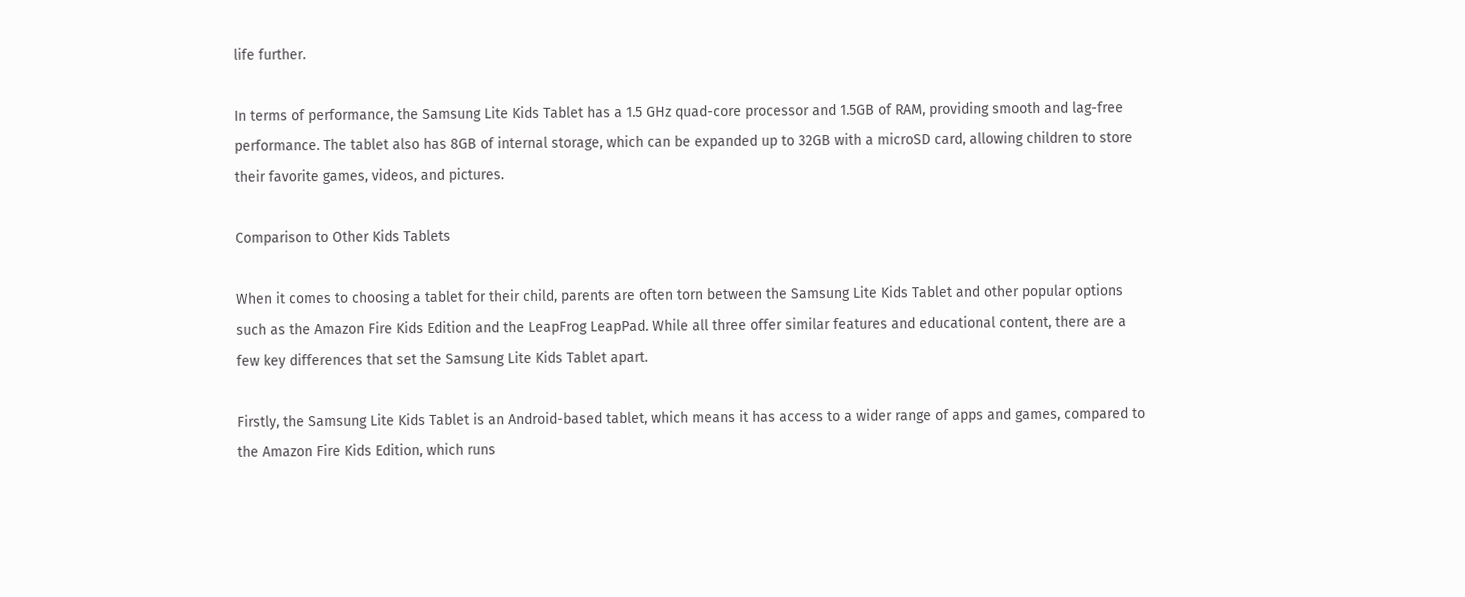life further.

In terms of performance, the Samsung Lite Kids Tablet has a 1.5 GHz quad-core processor and 1.5GB of RAM, providing smooth and lag-free performance. The tablet also has 8GB of internal storage, which can be expanded up to 32GB with a microSD card, allowing children to store their favorite games, videos, and pictures.

Comparison to Other Kids Tablets

When it comes to choosing a tablet for their child, parents are often torn between the Samsung Lite Kids Tablet and other popular options such as the Amazon Fire Kids Edition and the LeapFrog LeapPad. While all three offer similar features and educational content, there are a few key differences that set the Samsung Lite Kids Tablet apart.

Firstly, the Samsung Lite Kids Tablet is an Android-based tablet, which means it has access to a wider range of apps and games, compared to the Amazon Fire Kids Edition, which runs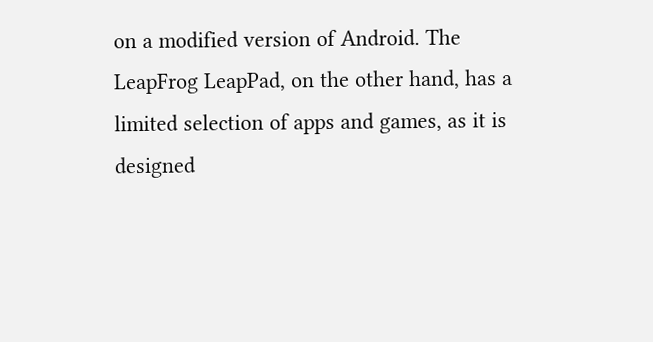on a modified version of Android. The LeapFrog LeapPad, on the other hand, has a limited selection of apps and games, as it is designed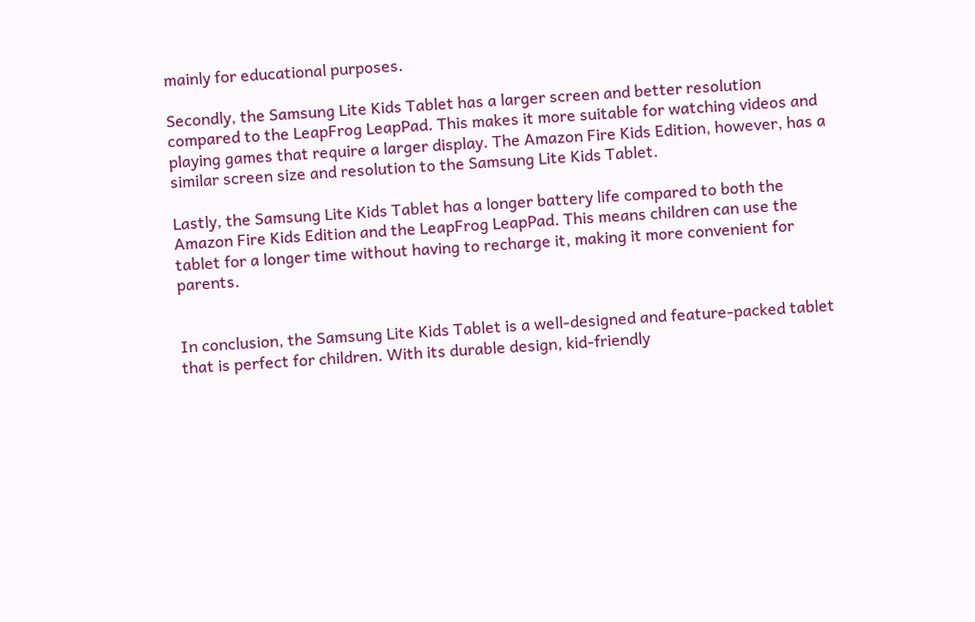mainly for educational purposes.

Secondly, the Samsung Lite Kids Tablet has a larger screen and better resolution compared to the LeapFrog LeapPad. This makes it more suitable for watching videos and playing games that require a larger display. The Amazon Fire Kids Edition, however, has a similar screen size and resolution to the Samsung Lite Kids Tablet.

Lastly, the Samsung Lite Kids Tablet has a longer battery life compared to both the Amazon Fire Kids Edition and the LeapFrog LeapPad. This means children can use the tablet for a longer time without having to recharge it, making it more convenient for parents.


In conclusion, the Samsung Lite Kids Tablet is a well-designed and feature-packed tablet that is perfect for children. With its durable design, kid-friendly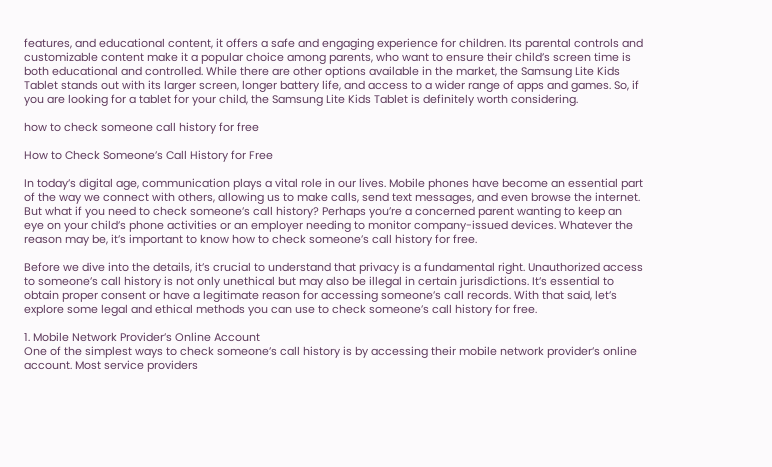features, and educational content, it offers a safe and engaging experience for children. Its parental controls and customizable content make it a popular choice among parents, who want to ensure their child’s screen time is both educational and controlled. While there are other options available in the market, the Samsung Lite Kids Tablet stands out with its larger screen, longer battery life, and access to a wider range of apps and games. So, if you are looking for a tablet for your child, the Samsung Lite Kids Tablet is definitely worth considering.

how to check someone call history for free

How to Check Someone’s Call History for Free

In today’s digital age, communication plays a vital role in our lives. Mobile phones have become an essential part of the way we connect with others, allowing us to make calls, send text messages, and even browse the internet. But what if you need to check someone’s call history? Perhaps you’re a concerned parent wanting to keep an eye on your child’s phone activities or an employer needing to monitor company-issued devices. Whatever the reason may be, it’s important to know how to check someone’s call history for free.

Before we dive into the details, it’s crucial to understand that privacy is a fundamental right. Unauthorized access to someone’s call history is not only unethical but may also be illegal in certain jurisdictions. It’s essential to obtain proper consent or have a legitimate reason for accessing someone’s call records. With that said, let’s explore some legal and ethical methods you can use to check someone’s call history for free.

1. Mobile Network Provider’s Online Account
One of the simplest ways to check someone’s call history is by accessing their mobile network provider’s online account. Most service providers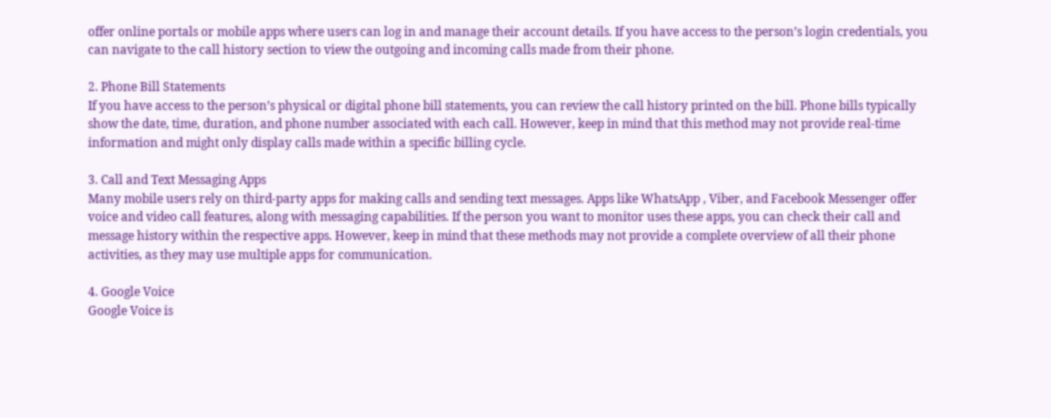offer online portals or mobile apps where users can log in and manage their account details. If you have access to the person’s login credentials, you can navigate to the call history section to view the outgoing and incoming calls made from their phone.

2. Phone Bill Statements
If you have access to the person’s physical or digital phone bill statements, you can review the call history printed on the bill. Phone bills typically show the date, time, duration, and phone number associated with each call. However, keep in mind that this method may not provide real-time information and might only display calls made within a specific billing cycle.

3. Call and Text Messaging Apps
Many mobile users rely on third-party apps for making calls and sending text messages. Apps like WhatsApp , Viber, and Facebook Messenger offer voice and video call features, along with messaging capabilities. If the person you want to monitor uses these apps, you can check their call and message history within the respective apps. However, keep in mind that these methods may not provide a complete overview of all their phone activities, as they may use multiple apps for communication.

4. Google Voice
Google Voice is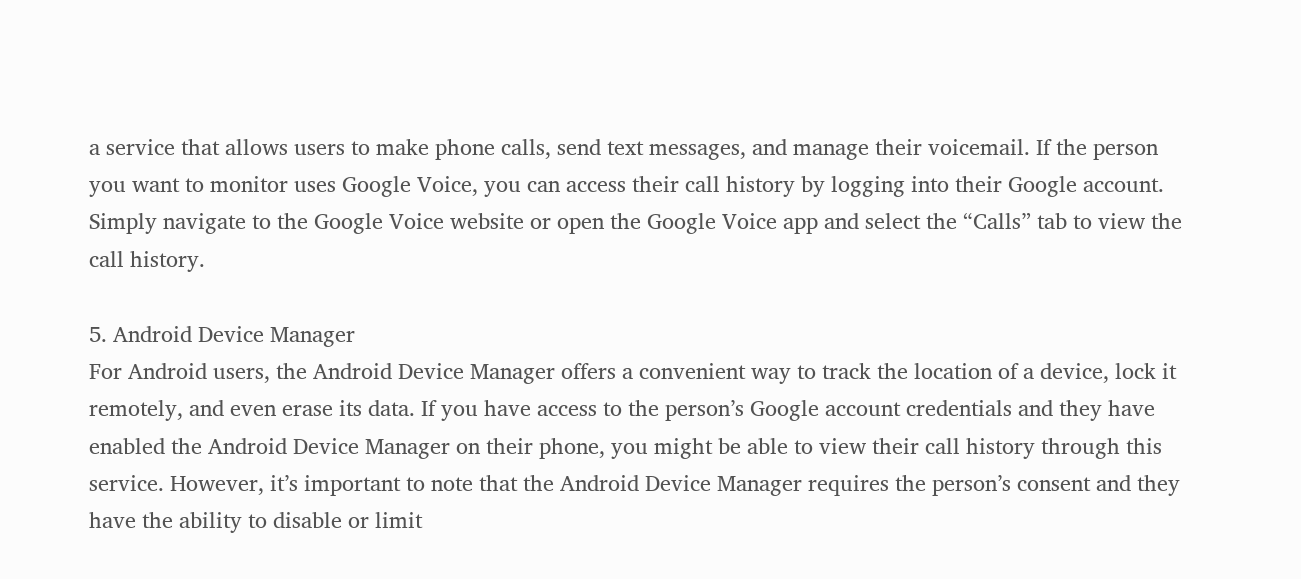a service that allows users to make phone calls, send text messages, and manage their voicemail. If the person you want to monitor uses Google Voice, you can access their call history by logging into their Google account. Simply navigate to the Google Voice website or open the Google Voice app and select the “Calls” tab to view the call history.

5. Android Device Manager
For Android users, the Android Device Manager offers a convenient way to track the location of a device, lock it remotely, and even erase its data. If you have access to the person’s Google account credentials and they have enabled the Android Device Manager on their phone, you might be able to view their call history through this service. However, it’s important to note that the Android Device Manager requires the person’s consent and they have the ability to disable or limit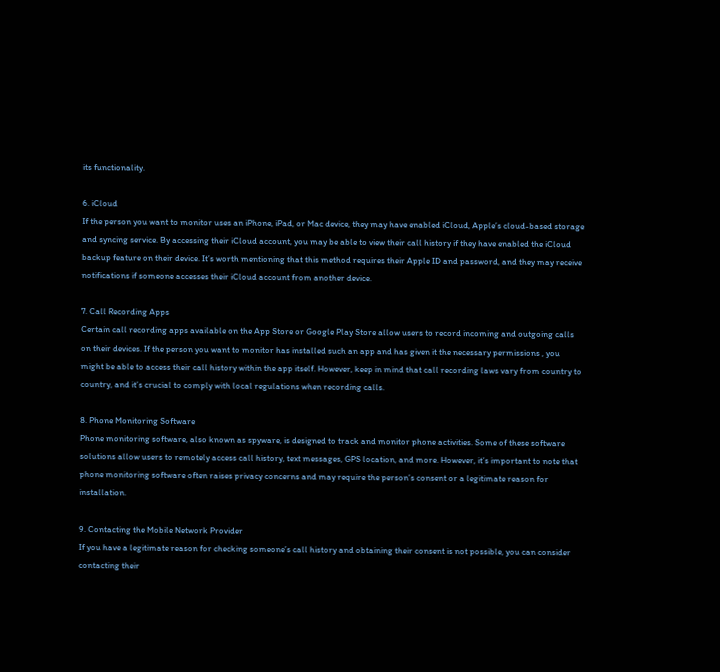its functionality.

6. iCloud
If the person you want to monitor uses an iPhone, iPad, or Mac device, they may have enabled iCloud, Apple’s cloud-based storage and syncing service. By accessing their iCloud account, you may be able to view their call history if they have enabled the iCloud backup feature on their device. It’s worth mentioning that this method requires their Apple ID and password, and they may receive notifications if someone accesses their iCloud account from another device.

7. Call Recording Apps
Certain call recording apps available on the App Store or Google Play Store allow users to record incoming and outgoing calls on their devices. If the person you want to monitor has installed such an app and has given it the necessary permissions , you might be able to access their call history within the app itself. However, keep in mind that call recording laws vary from country to country, and it’s crucial to comply with local regulations when recording calls.

8. Phone Monitoring Software
Phone monitoring software, also known as spyware, is designed to track and monitor phone activities. Some of these software solutions allow users to remotely access call history, text messages, GPS location, and more. However, it’s important to note that phone monitoring software often raises privacy concerns and may require the person’s consent or a legitimate reason for installation.

9. Contacting the Mobile Network Provider
If you have a legitimate reason for checking someone’s call history and obtaining their consent is not possible, you can consider contacting their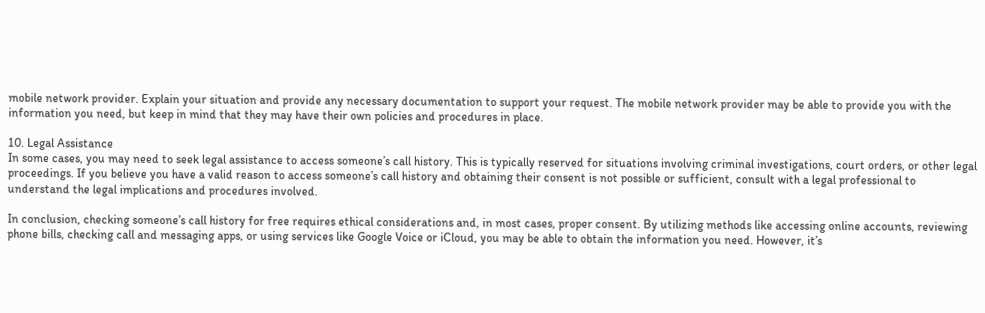mobile network provider. Explain your situation and provide any necessary documentation to support your request. The mobile network provider may be able to provide you with the information you need, but keep in mind that they may have their own policies and procedures in place.

10. Legal Assistance
In some cases, you may need to seek legal assistance to access someone’s call history. This is typically reserved for situations involving criminal investigations, court orders, or other legal proceedings. If you believe you have a valid reason to access someone’s call history and obtaining their consent is not possible or sufficient, consult with a legal professional to understand the legal implications and procedures involved.

In conclusion, checking someone’s call history for free requires ethical considerations and, in most cases, proper consent. By utilizing methods like accessing online accounts, reviewing phone bills, checking call and messaging apps, or using services like Google Voice or iCloud, you may be able to obtain the information you need. However, it’s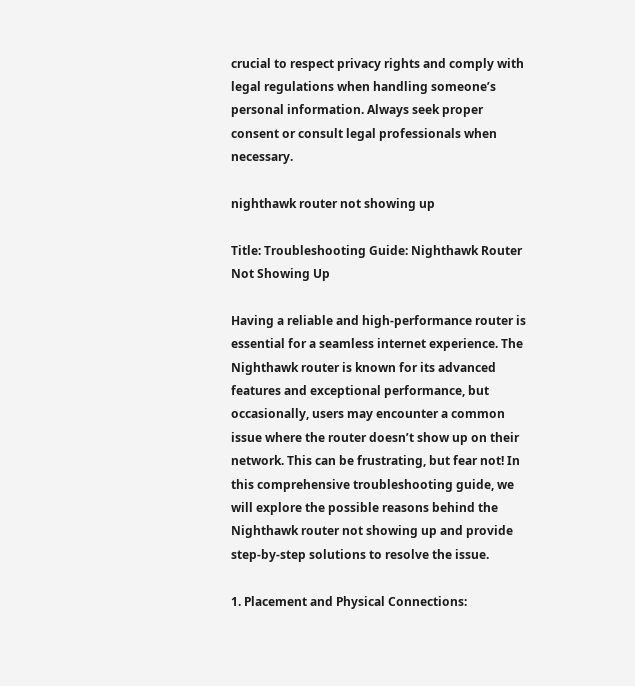crucial to respect privacy rights and comply with legal regulations when handling someone’s personal information. Always seek proper consent or consult legal professionals when necessary.

nighthawk router not showing up

Title: Troubleshooting Guide: Nighthawk Router Not Showing Up

Having a reliable and high-performance router is essential for a seamless internet experience. The Nighthawk router is known for its advanced features and exceptional performance, but occasionally, users may encounter a common issue where the router doesn’t show up on their network. This can be frustrating, but fear not! In this comprehensive troubleshooting guide, we will explore the possible reasons behind the Nighthawk router not showing up and provide step-by-step solutions to resolve the issue.

1. Placement and Physical Connections: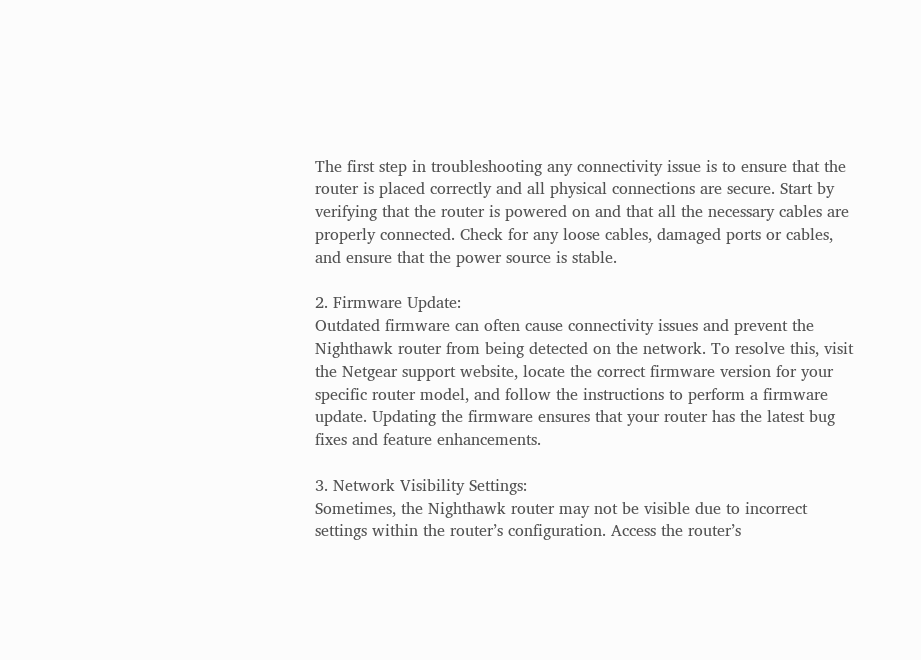The first step in troubleshooting any connectivity issue is to ensure that the router is placed correctly and all physical connections are secure. Start by verifying that the router is powered on and that all the necessary cables are properly connected. Check for any loose cables, damaged ports or cables, and ensure that the power source is stable.

2. Firmware Update:
Outdated firmware can often cause connectivity issues and prevent the Nighthawk router from being detected on the network. To resolve this, visit the Netgear support website, locate the correct firmware version for your specific router model, and follow the instructions to perform a firmware update. Updating the firmware ensures that your router has the latest bug fixes and feature enhancements.

3. Network Visibility Settings:
Sometimes, the Nighthawk router may not be visible due to incorrect settings within the router’s configuration. Access the router’s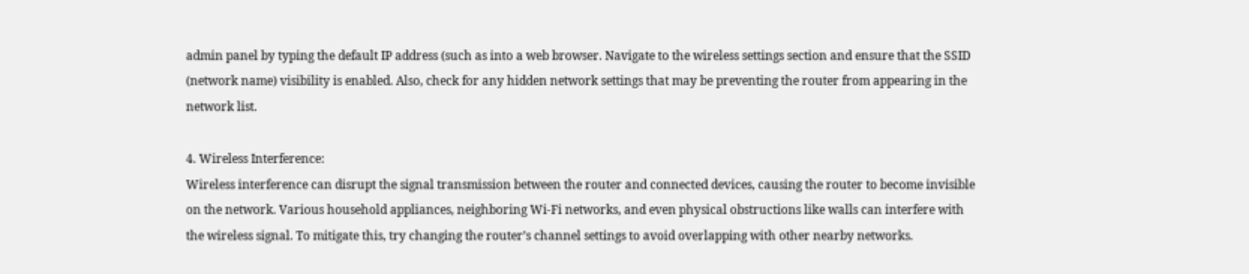admin panel by typing the default IP address (such as into a web browser. Navigate to the wireless settings section and ensure that the SSID (network name) visibility is enabled. Also, check for any hidden network settings that may be preventing the router from appearing in the network list.

4. Wireless Interference:
Wireless interference can disrupt the signal transmission between the router and connected devices, causing the router to become invisible on the network. Various household appliances, neighboring Wi-Fi networks, and even physical obstructions like walls can interfere with the wireless signal. To mitigate this, try changing the router’s channel settings to avoid overlapping with other nearby networks.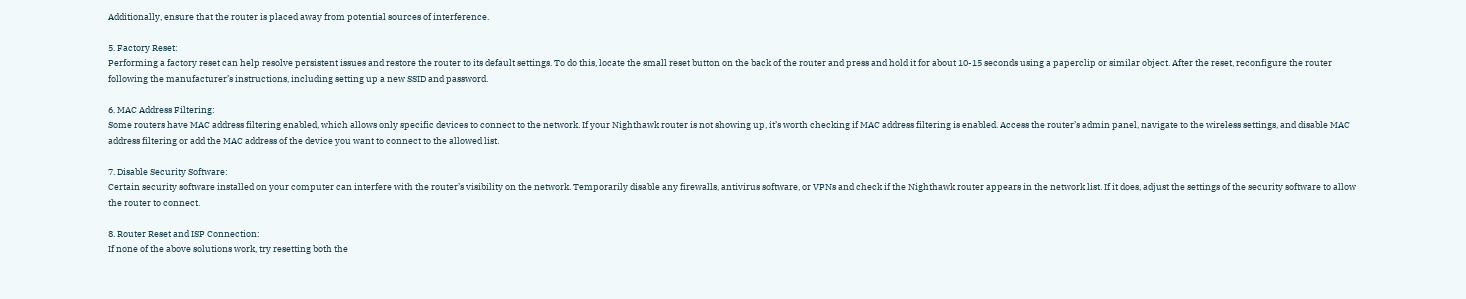Additionally, ensure that the router is placed away from potential sources of interference.

5. Factory Reset:
Performing a factory reset can help resolve persistent issues and restore the router to its default settings. To do this, locate the small reset button on the back of the router and press and hold it for about 10-15 seconds using a paperclip or similar object. After the reset, reconfigure the router following the manufacturer’s instructions, including setting up a new SSID and password.

6. MAC Address Filtering:
Some routers have MAC address filtering enabled, which allows only specific devices to connect to the network. If your Nighthawk router is not showing up, it’s worth checking if MAC address filtering is enabled. Access the router’s admin panel, navigate to the wireless settings, and disable MAC address filtering or add the MAC address of the device you want to connect to the allowed list.

7. Disable Security Software:
Certain security software installed on your computer can interfere with the router’s visibility on the network. Temporarily disable any firewalls, antivirus software, or VPNs and check if the Nighthawk router appears in the network list. If it does, adjust the settings of the security software to allow the router to connect.

8. Router Reset and ISP Connection:
If none of the above solutions work, try resetting both the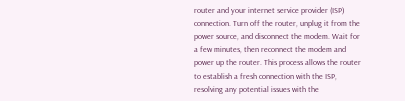router and your internet service provider (ISP) connection. Turn off the router, unplug it from the power source, and disconnect the modem. Wait for a few minutes, then reconnect the modem and power up the router. This process allows the router to establish a fresh connection with the ISP, resolving any potential issues with the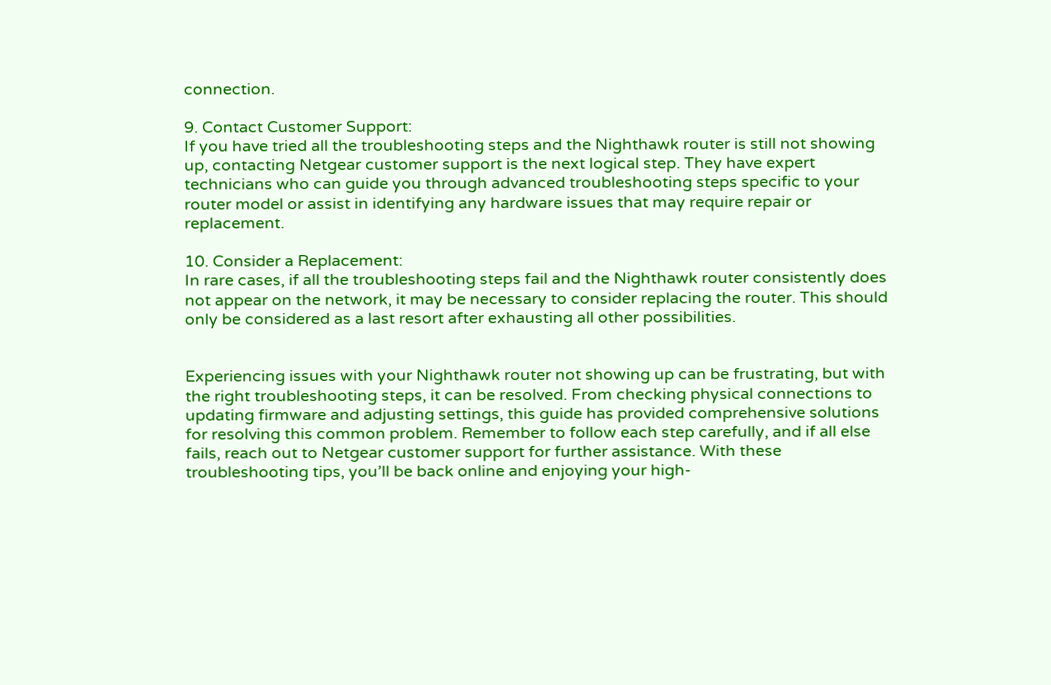connection.

9. Contact Customer Support:
If you have tried all the troubleshooting steps and the Nighthawk router is still not showing up, contacting Netgear customer support is the next logical step. They have expert technicians who can guide you through advanced troubleshooting steps specific to your router model or assist in identifying any hardware issues that may require repair or replacement.

10. Consider a Replacement:
In rare cases, if all the troubleshooting steps fail and the Nighthawk router consistently does not appear on the network, it may be necessary to consider replacing the router. This should only be considered as a last resort after exhausting all other possibilities.


Experiencing issues with your Nighthawk router not showing up can be frustrating, but with the right troubleshooting steps, it can be resolved. From checking physical connections to updating firmware and adjusting settings, this guide has provided comprehensive solutions for resolving this common problem. Remember to follow each step carefully, and if all else fails, reach out to Netgear customer support for further assistance. With these troubleshooting tips, you’ll be back online and enjoying your high-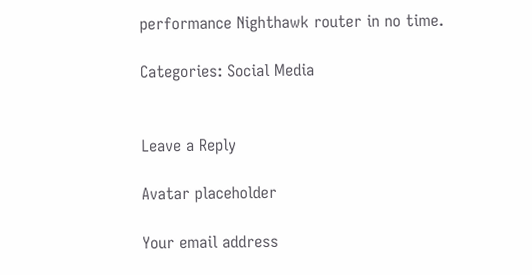performance Nighthawk router in no time.

Categories: Social Media


Leave a Reply

Avatar placeholder

Your email address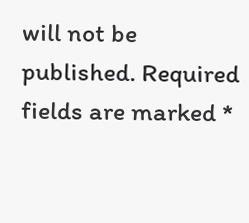will not be published. Required fields are marked *